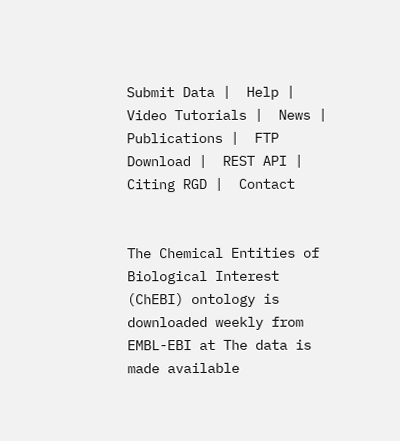Submit Data |  Help |  Video Tutorials |  News |  Publications |  FTP Download |  REST API |  Citing RGD |  Contact


The Chemical Entities of Biological Interest (ChEBI) ontology is downloaded weekly from EMBL-EBI at The data is made available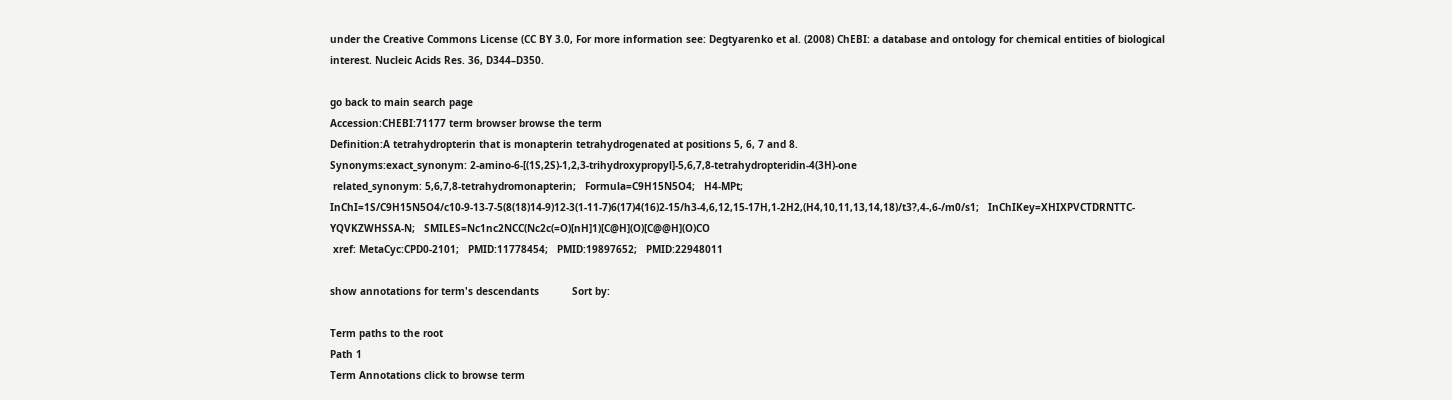under the Creative Commons License (CC BY 3.0, For more information see: Degtyarenko et al. (2008) ChEBI: a database and ontology for chemical entities of biological interest. Nucleic Acids Res. 36, D344–D350.

go back to main search page
Accession:CHEBI:71177 term browser browse the term
Definition:A tetrahydropterin that is monapterin tetrahydrogenated at positions 5, 6, 7 and 8.
Synonyms:exact_synonym: 2-amino-6-[(1S,2S)-1,2,3-trihydroxypropyl]-5,6,7,8-tetrahydropteridin-4(3H)-one
 related_synonym: 5,6,7,8-tetrahydromonapterin;   Formula=C9H15N5O4;   H4-MPt;   InChI=1S/C9H15N5O4/c10-9-13-7-5(8(18)14-9)12-3(1-11-7)6(17)4(16)2-15/h3-4,6,12,15-17H,1-2H2,(H4,10,11,13,14,18)/t3?,4-,6-/m0/s1;   InChIKey=XHIXPVCTDRNTTC-YQVKZWHSSA-N;   SMILES=Nc1nc2NCC(Nc2c(=O)[nH]1)[C@H](O)[C@@H](O)CO
 xref: MetaCyc:CPD0-2101;   PMID:11778454;   PMID:19897652;   PMID:22948011

show annotations for term's descendants           Sort by:

Term paths to the root
Path 1
Term Annotations click to browse term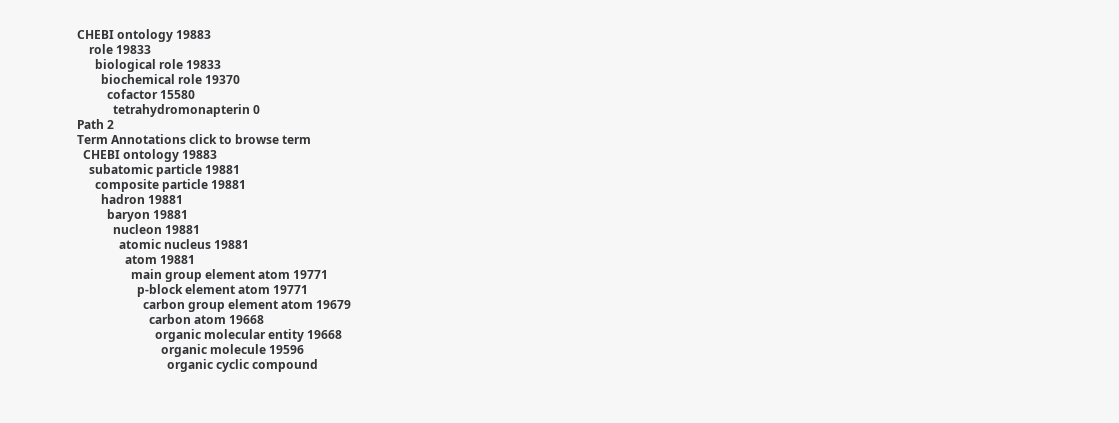CHEBI ontology 19883
    role 19833
      biological role 19833
        biochemical role 19370
          cofactor 15580
            tetrahydromonapterin 0
Path 2
Term Annotations click to browse term
  CHEBI ontology 19883
    subatomic particle 19881
      composite particle 19881
        hadron 19881
          baryon 19881
            nucleon 19881
              atomic nucleus 19881
                atom 19881
                  main group element atom 19771
                    p-block element atom 19771
                      carbon group element atom 19679
                        carbon atom 19668
                          organic molecular entity 19668
                            organic molecule 19596
                              organic cyclic compound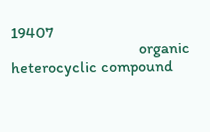19407
                                organic heterocyclic compound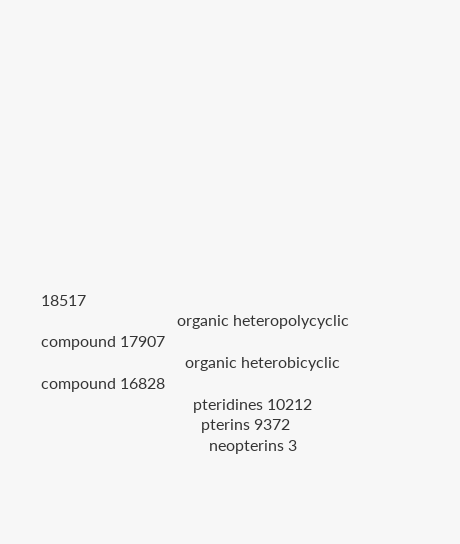18517
                                  organic heteropolycyclic compound 17907
                                    organic heterobicyclic compound 16828
                                      pteridines 10212
                                        pterins 9372
                                          neopterins 3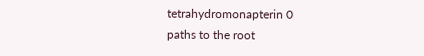tetrahydromonapterin 0
paths to the root